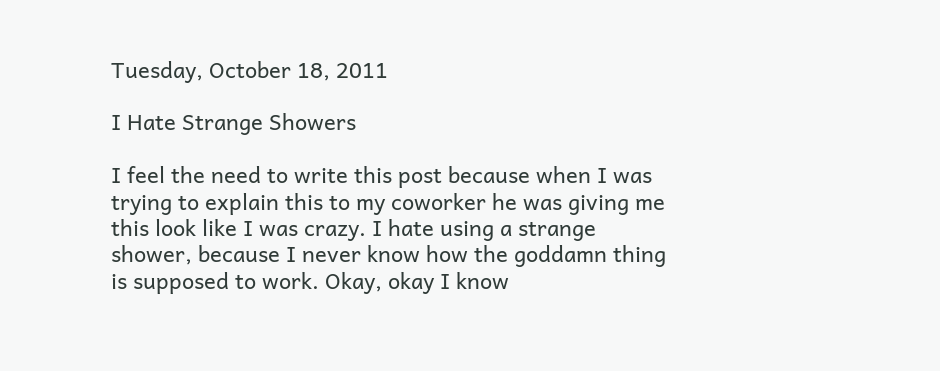Tuesday, October 18, 2011

I Hate Strange Showers

I feel the need to write this post because when I was trying to explain this to my coworker he was giving me this look like I was crazy. I hate using a strange shower, because I never know how the goddamn thing is supposed to work. Okay, okay I know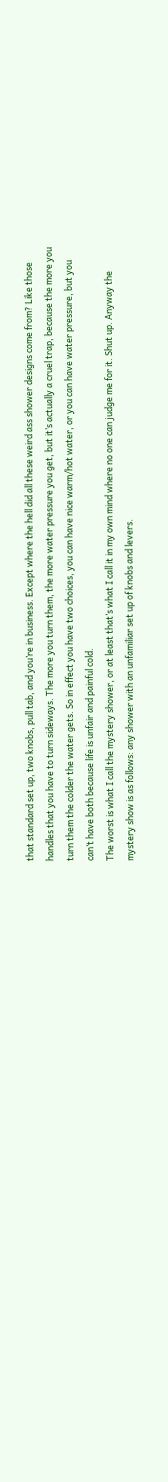that standard set up, two knobs, pull tab, and you’re in business. Except where the hell did all these weird ass shower designs come from? Like those handles that you have to turn sideways. The more you turn them, the more water pressure you get, but it’s actually a cruel trap, because the more you turn them the colder the water gets. So in effect you have two choices, you can have nice warm/hot water, or you can have water pressure, but you can’t have both because life is unfair and painful cold.
The worst is what I call the mystery shower, or at least that’s what I call it in my own mind where no one can judge me for it. Shut up. Anyway the mystery show is as follows: any shower with an unfamiliar set up of knobs and levers.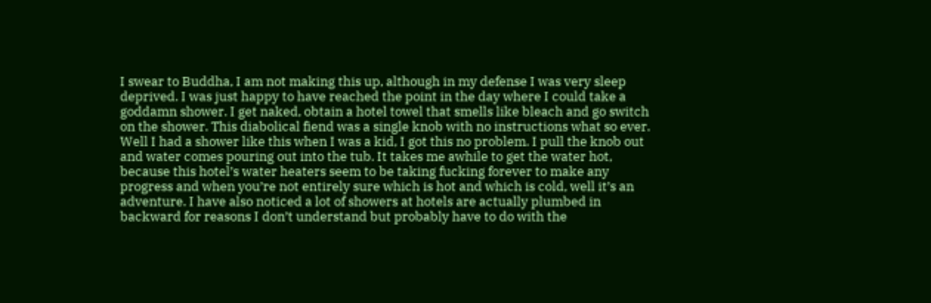I swear to Buddha, I am not making this up, although in my defense I was very sleep deprived. I was just happy to have reached the point in the day where I could take a goddamn shower. I get naked, obtain a hotel towel that smells like bleach and go switch on the shower. This diabolical fiend was a single knob with no instructions what so ever. Well I had a shower like this when I was a kid, I got this no problem. I pull the knob out and water comes pouring out into the tub. It takes me awhile to get the water hot, because this hotel’s water heaters seem to be taking fucking forever to make any progress and when you’re not entirely sure which is hot and which is cold, well it’s an adventure. I have also noticed a lot of showers at hotels are actually plumbed in backward for reasons I don’t understand but probably have to do with the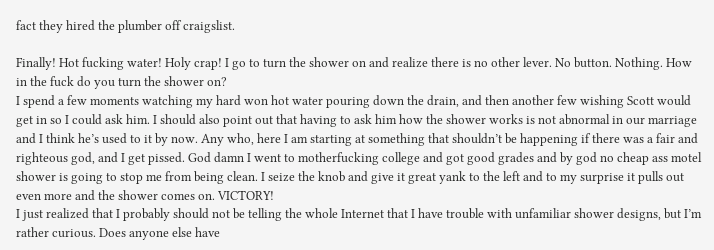fact they hired the plumber off craigslist.

Finally! Hot fucking water! Holy crap! I go to turn the shower on and realize there is no other lever. No button. Nothing. How in the fuck do you turn the shower on?
I spend a few moments watching my hard won hot water pouring down the drain, and then another few wishing Scott would get in so I could ask him. I should also point out that having to ask him how the shower works is not abnormal in our marriage and I think he’s used to it by now. Any who, here I am starting at something that shouldn’t be happening if there was a fair and righteous god, and I get pissed. God damn I went to motherfucking college and got good grades and by god no cheap ass motel shower is going to stop me from being clean. I seize the knob and give it great yank to the left and to my surprise it pulls out even more and the shower comes on. VICTORY!
I just realized that I probably should not be telling the whole Internet that I have trouble with unfamiliar shower designs, but I’m rather curious. Does anyone else have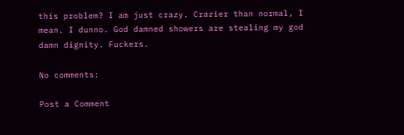this problem? I am just crazy. Crazier than normal, I mean. I dunno. God damned showers are stealing my god damn dignity. Fuckers.

No comments:

Post a Comment